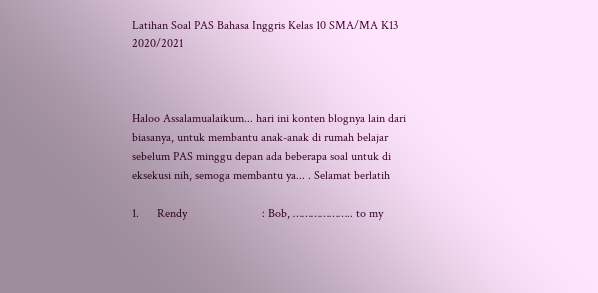Latihan Soal PAS Bahasa Inggris Kelas 10 SMA/MA K13 2020/2021



Haloo Assalamualaikum... hari ini konten blognya lain dari biasanya, untuk membantu anak-anak di rumah belajar sebelum PAS minggu depan ada beberapa soal untuk di eksekusi nih, semoga membantu ya... . Selamat berlatih

1.      Rendy                         : Bob, ……………….. to my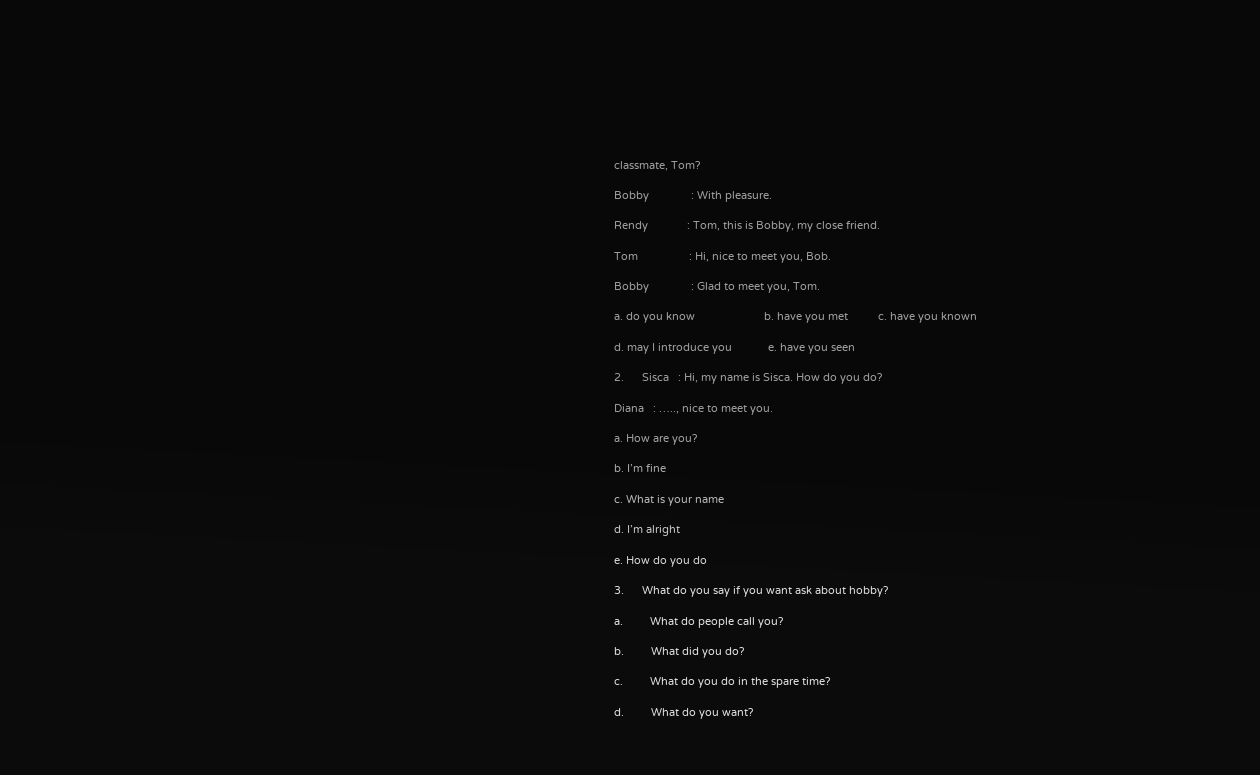classmate, Tom?

Bobby              : With pleasure.

Rendy             : Tom, this is Bobby, my close friend.

Tom                 : Hi, nice to meet you, Bob.

Bobby              : Glad to meet you, Tom.

a. do you know                       b. have you met          c. have you known

d. may I introduce you            e. have you seen

2.      Sisca   : Hi, my name is Sisca. How do you do?

Diana   : ….., nice to meet you.

a. How are you?

b. I’m fine

c. What is your name

d. I’m alright

e. How do you do

3.      What do you say if you want ask about hobby?

a.         What do people call you?

b.         What did you do?

c.         What do you do in the spare time?

d.         What do you want?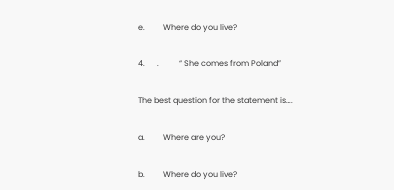e.         Where do you live?

4.      .          “ She comes from Poland”

The best question for the statement is….

a.         Where are you?

b.         Where do you live?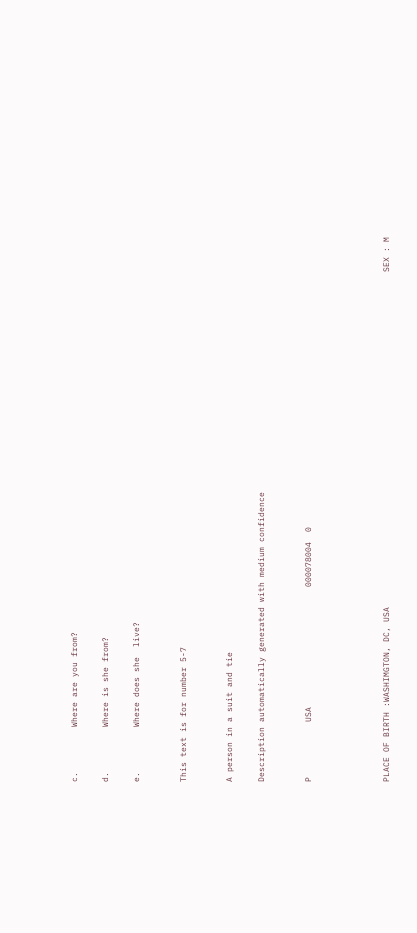c.         Where are you from?

d.         Where is she from?

e.         Where does she  live?


This text is for number 5-7


A person in a suit and tie

Description automatically generated with medium confidence


P           USA                        000078004  0




PLACE OF BIRTH :WASHIMGTON, DC, USA                                                                   SEX : M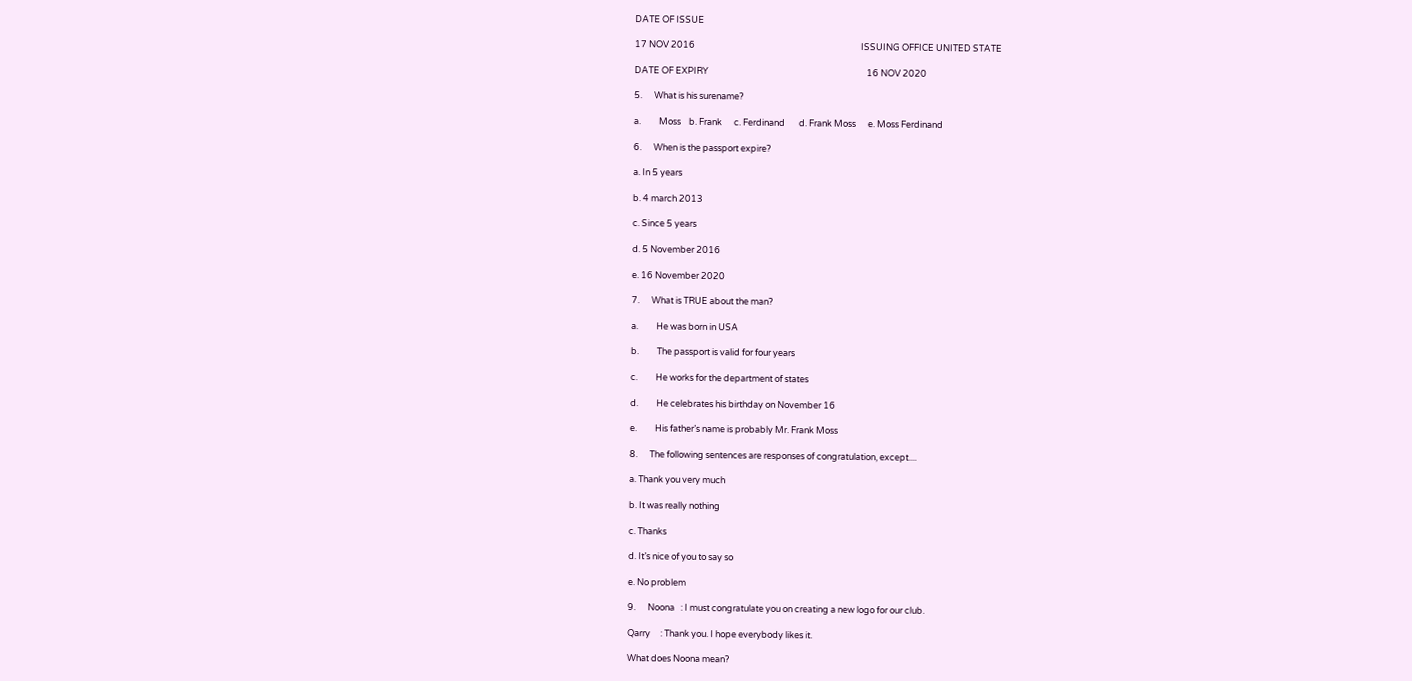DATE OF ISSUE

17 NOV 2016                                                                                   ISSUING OFFICE UNITED STATE

DATE OF EXPIRY                                                                               16 NOV 2020

5.      What is his surename?

a.         Moss    b. Frank      c. Ferdinand       d. Frank Moss      e. Moss Ferdinand

6.      When is the passport expire?

a. In 5 years

b. 4 march 2013

c. Since 5 years

d. 5 November 2016

e. 16 November 2020

7.      What is TRUE about the man?

a.         He was born in USA

b.         The passport is valid for four years

c.         He works for the department of states

d.         He celebrates his birthday on November 16

e.         His father’s name is probably Mr. Frank Moss

8.      The following sentences are responses of congratulation, except....

a. Thank you very much

b. It was really nothing

c. Thanks

d. It’s nice of you to say so

e. No problem

9.      Noona   : I must congratulate you on creating a new logo for our club.

Qarry     : Thank you. I hope everybody likes it.

What does Noona mean?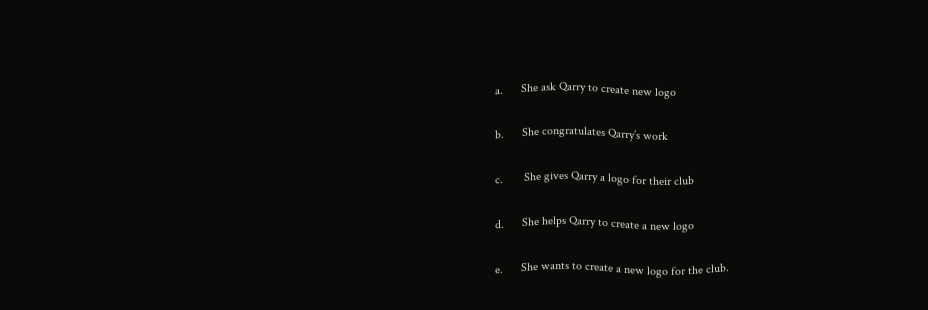a.      She ask Qarry to create new logo

b.      She congratulates Qarry’s work

c.       She gives Qarry a logo for their club

d.      She helps Qarry to create a new logo

e.      She wants to create a new logo for the club.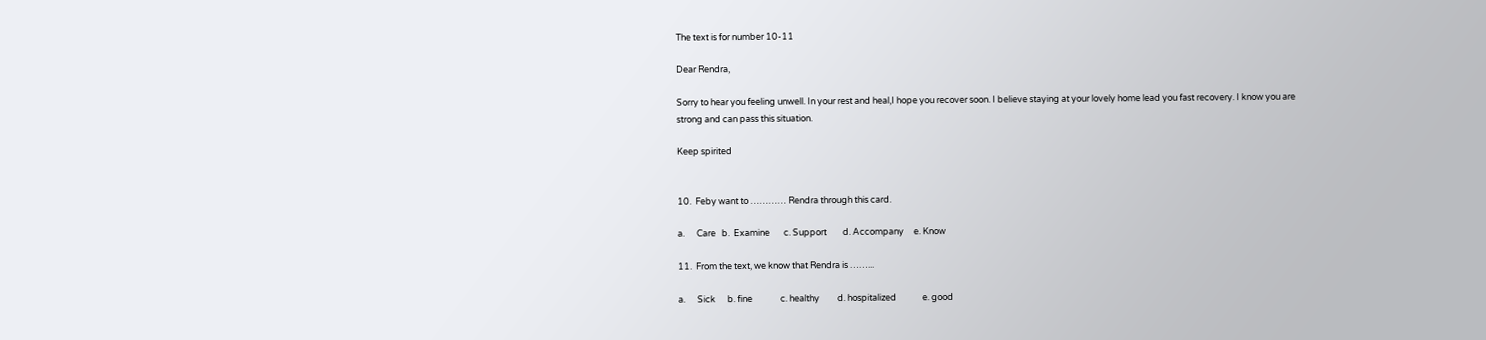The text is for number 10-11

Dear Rendra,

Sorry to hear you feeling unwell. In your rest and heal,I hope you recover soon. I believe staying at your lovely home lead you fast recovery. I know you are strong and can pass this situation.

Keep spirited


10.  Feby want to ………… Rendra through this card.

a.      Care   b.  Examine       c. Support        d. Accompany     e. Know

11.  From the text, we know that Rendra is ……...

a.      Sick      b. fine              c. healthy         d. hospitalized             e. good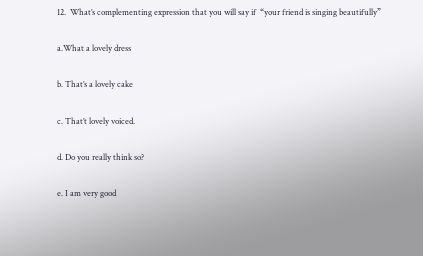12.  What’s complementing expression that you will say if  “your friend is singing beautifully”

a.What a lovely dress

b. That’s a lovely cake

c. That’t lovely voiced.

d. Do you really think so?

e. I am very good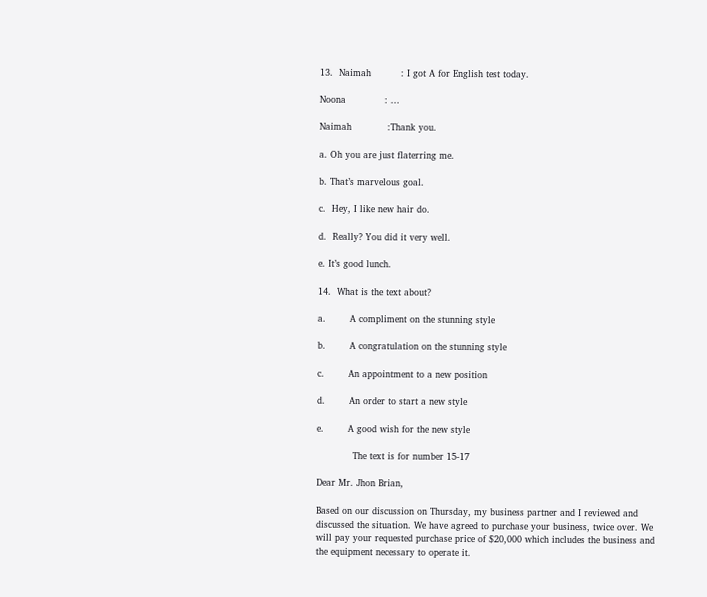13.  Naimah          : I got A for English test today.

Noona             : ...

Naimah            :Thank you.

a. Oh you are just flaterring me.

b. That’s marvelous goal.

c.  Hey, I like new hair do.

d.  Really? You did it very well.

e. It’s good lunch.

14.  What is the text about?

a.        A compliment on the stunning style

b.        A congratulation on the stunning style

c.        An appointment to a new position

d.        An order to start a new style

e.        A good wish for the new style

            The text is for number 15-17

Dear Mr. Jhon Brian,

Based on our discussion on Thursday, my business partner and I reviewed and discussed the situation. We have agreed to purchase your business, twice over. We will pay your requested purchase price of $20,000 which includes the business and the equipment necessary to operate it.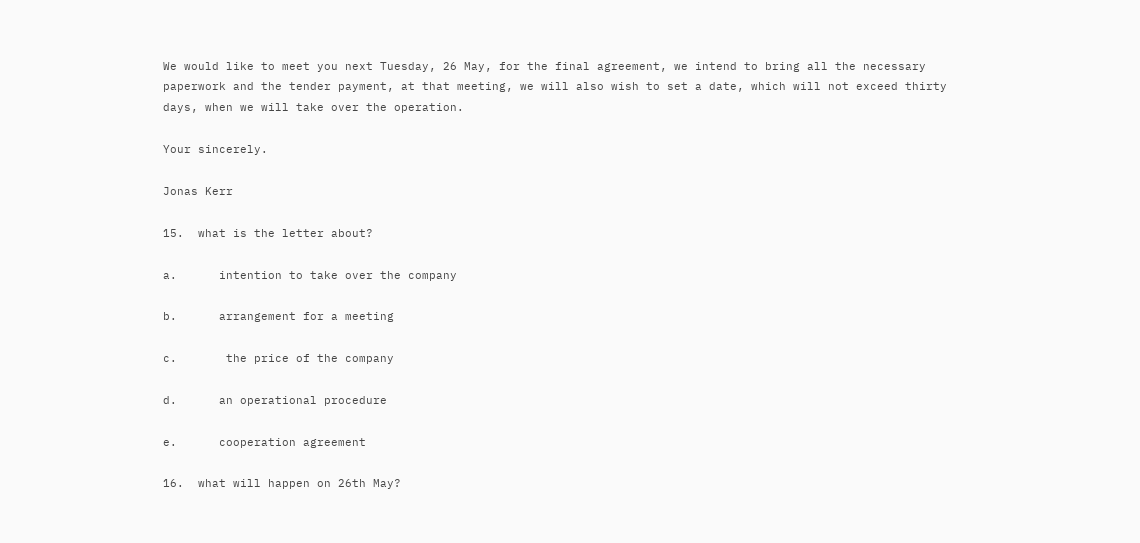We would like to meet you next Tuesday, 26 May, for the final agreement, we intend to bring all the necessary paperwork and the tender payment, at that meeting, we will also wish to set a date, which will not exceed thirty days, when we will take over the operation.

Your sincerely.

Jonas Kerr

15.  what is the letter about?

a.      intention to take over the company

b.      arrangement for a meeting

c.       the price of the company

d.      an operational procedure

e.      cooperation agreement

16.  what will happen on 26th May?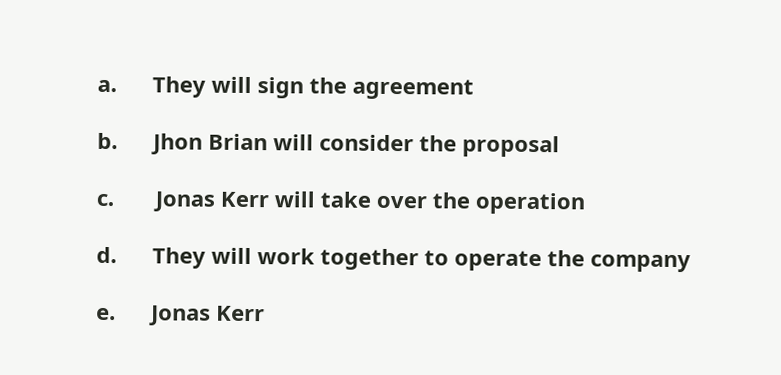a.      They will sign the agreement

b.      Jhon Brian will consider the proposal

c.       Jonas Kerr will take over the operation

d.      They will work together to operate the company

e.      Jonas Kerr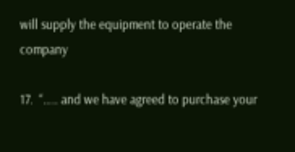will supply the equipment to operate the company

17.  “….. and we have agreed to purchase your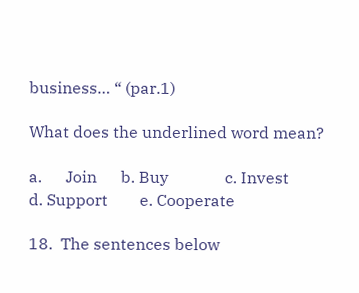business… “ (par.1)

What does the underlined word mean?

a.      Join      b. Buy              c. Invest                       d. Support        e. Cooperate

18.  The sentences below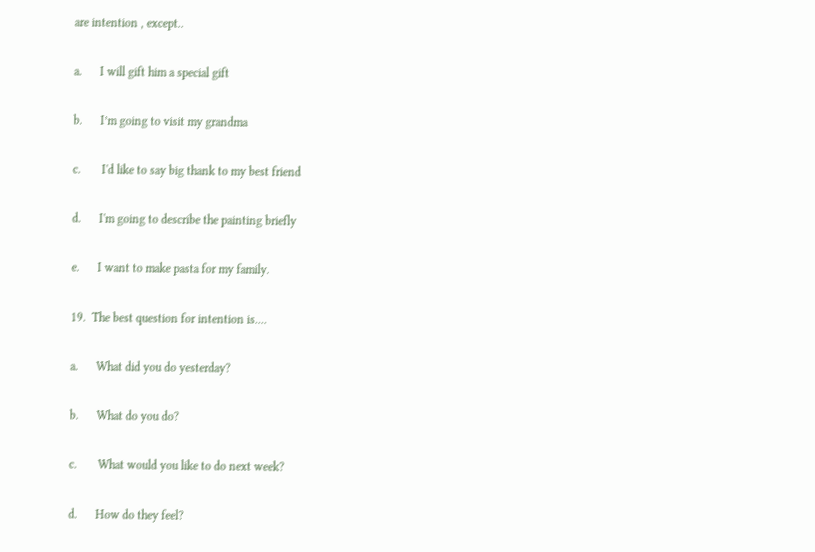are intention , except..

a.      I will gift him a special gift

b.      I’m going to visit my grandma

c.       I'd like to say big thank to my best friend

d.      I'm going to describe the painting briefly

e.      I want to make pasta for my family.

19.  The best question for intention is....

a.      What did you do yesterday?

b.      What do you do?

c.       What would you like to do next week?

d.      How do they feel?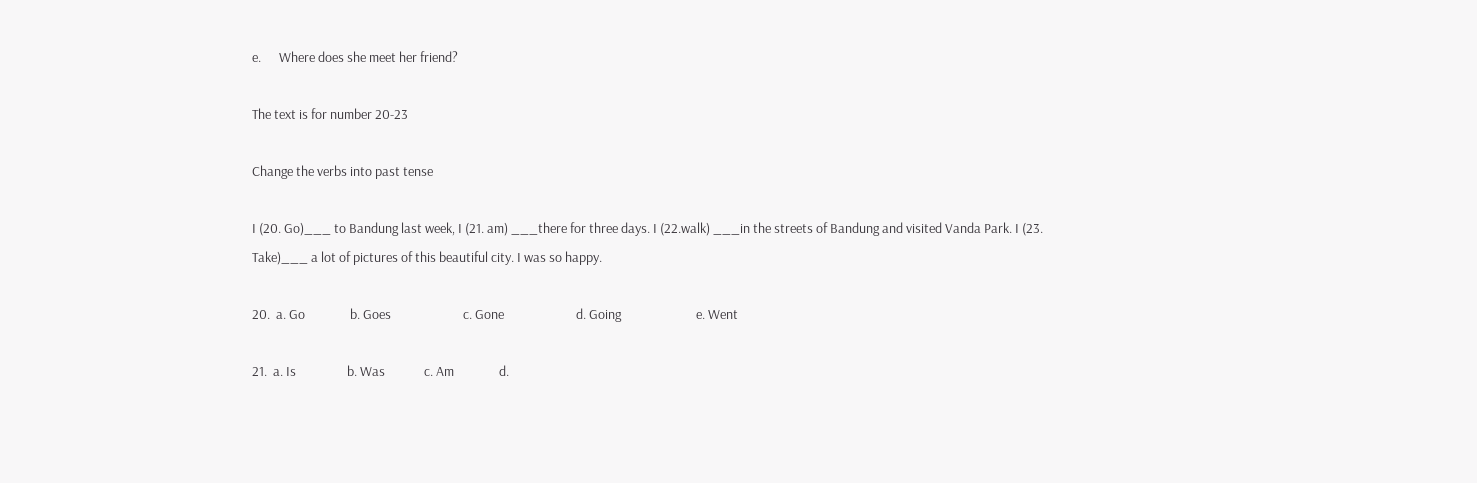e.      Where does she meet her friend?

The text is for number 20-23

Change the verbs into past tense

I (20. Go)___ to Bandung last week, I (21. am) ___there for three days. I (22.walk) ___in the streets of Bandung and visited Vanda Park. I (23. Take)___ a lot of pictures of this beautiful city. I was so happy.

20.  a. Go               b. Goes                        c. Gone                        d. Going                         e. Went

21.  a. Is                 b. Was             c. Am               d.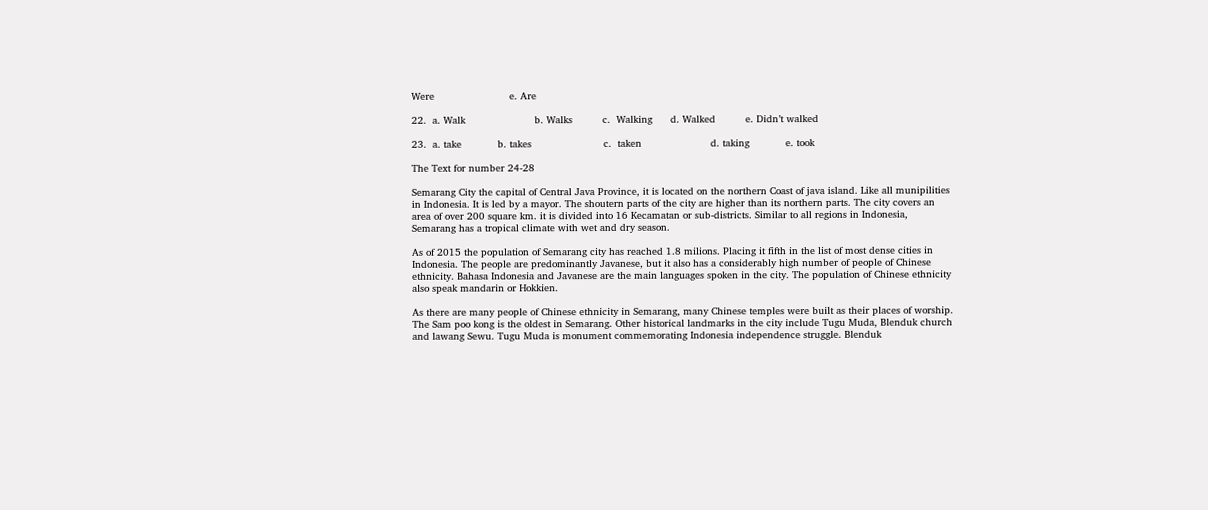Were                         e. Are

22.  a. Walk                       b. Walks          c.  Walking      d. Walked          e. Didn’t walked

23.  a. take            b. takes                        c.  taken                       d. taking            e. took

The Text for number 24-28

Semarang City the capital of Central Java Province, it is located on the northern Coast of java island. Like all munipilities in Indonesia. It is led by a mayor. The shoutern parts of the city are higher than its northern parts. The city covers an area of over 200 square km. it is divided into 16 Kecamatan or sub-districts. Similar to all regions in Indonesia, Semarang has a tropical climate with wet and dry season.

As of 2015 the population of Semarang city has reached 1.8 milions. Placing it fifth in the list of most dense cities in Indonesia. The people are predominantly Javanese, but it also has a considerably high number of people of Chinese ethnicity. Bahasa Indonesia and Javanese are the main languages spoken in the city. The population of Chinese ethnicity also speak mandarin or Hokkien.

As there are many people of Chinese ethnicity in Semarang, many Chinese temples were built as their places of worship. The Sam poo kong is the oldest in Semarang. Other historical landmarks in the city include Tugu Muda, Blenduk church and lawang Sewu. Tugu Muda is monument commemorating Indonesia independence struggle. Blenduk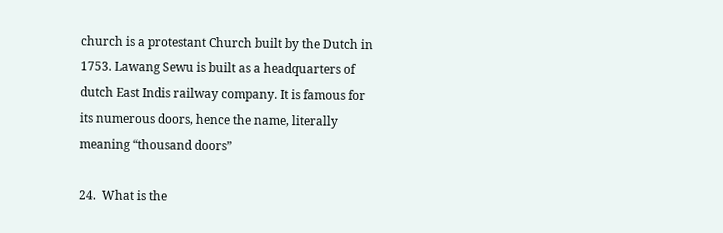church is a protestant Church built by the Dutch in 1753. Lawang Sewu is built as a headquarters of dutch East Indis railway company. It is famous for its numerous doors, hence the name, literally meaning “thousand doors”

24.  What is the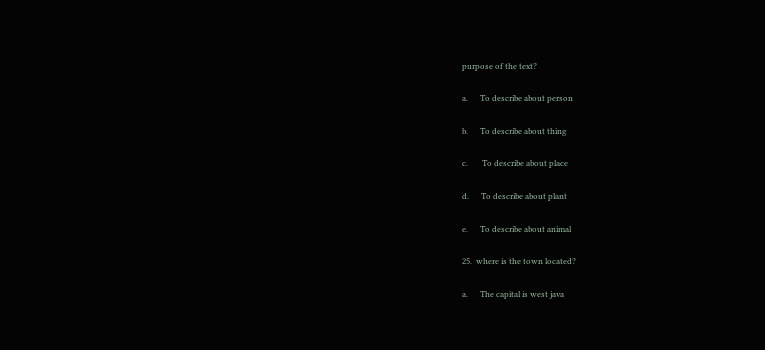purpose of the text?

a.      To describe about person

b.      To describe about thing

c.       To describe about place

d.      To describe about plant

e.      To describe about animal

25.  where is the town located?

a.      The capital is west java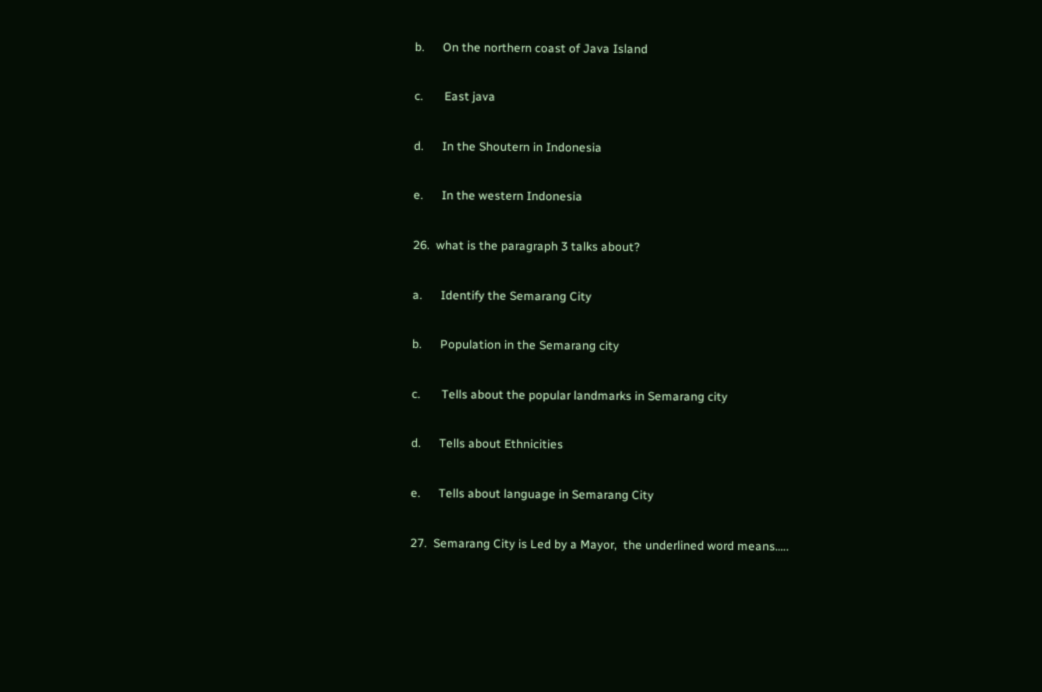b.      On the northern coast of Java Island

c.       East java

d.      In the Shoutern in Indonesia

e.      In the western Indonesia

26.  what is the paragraph 3 talks about?

a.      Identify the Semarang City

b.      Population in the Semarang city

c.       Tells about the popular landmarks in Semarang city

d.      Tells about Ethnicities

e.      Tells about language in Semarang City

27.  Semarang City is Led by a Mayor,  the underlined word means…..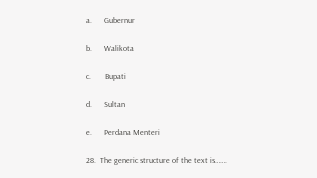a.      Gubernur

b.      Walikota

c.       Bupati

d.      Sultan

e.      Perdana Menteri

28.  The generic structure of the text is…….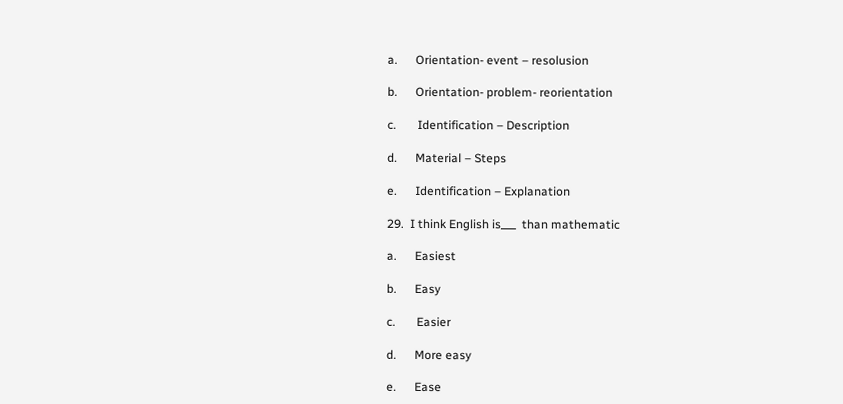a.      Orientation- event – resolusion

b.      Orientation- problem- reorientation

c.       Identification – Description

d.      Material – Steps

e.      Identification – Explanation

29.  I think English is___  than mathematic

a.      Easiest

b.      Easy

c.       Easier

d.      More easy

e.      Ease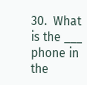30.  What is the ___ phone in the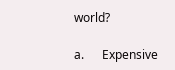world?

a.      Expensive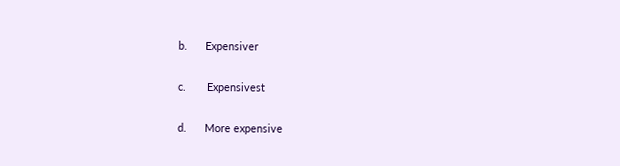b.      Expensiver

c.       Expensivest

d.      More expensive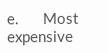e.      Most expensive